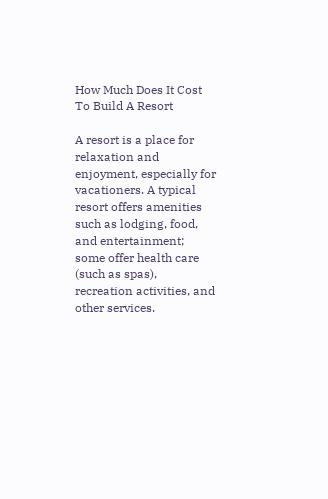How Much Does It Cost To Build A Resort

A resort is a place for relaxation and enjoyment, especially for vacationers. A typical resort offers amenities such as lodging, food, and entertainment; some offer health care (such as spas), recreation activities, and other services.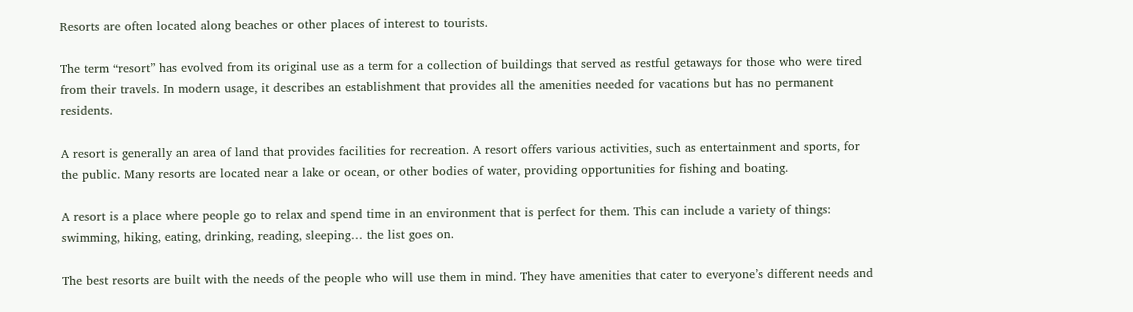Resorts are often located along beaches or other places of interest to tourists.

The term “resort” has evolved from its original use as a term for a collection of buildings that served as restful getaways for those who were tired from their travels. In modern usage, it describes an establishment that provides all the amenities needed for vacations but has no permanent residents.

A resort is generally an area of land that provides facilities for recreation. A resort offers various activities, such as entertainment and sports, for the public. Many resorts are located near a lake or ocean, or other bodies of water, providing opportunities for fishing and boating.

A resort is a place where people go to relax and spend time in an environment that is perfect for them. This can include a variety of things: swimming, hiking, eating, drinking, reading, sleeping… the list goes on.

The best resorts are built with the needs of the people who will use them in mind. They have amenities that cater to everyone’s different needs and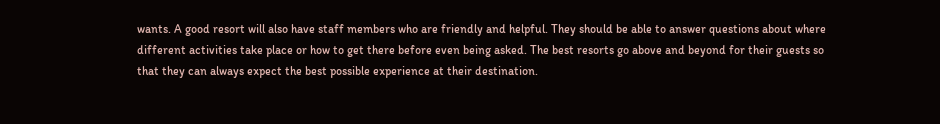wants. A good resort will also have staff members who are friendly and helpful. They should be able to answer questions about where different activities take place or how to get there before even being asked. The best resorts go above and beyond for their guests so that they can always expect the best possible experience at their destination.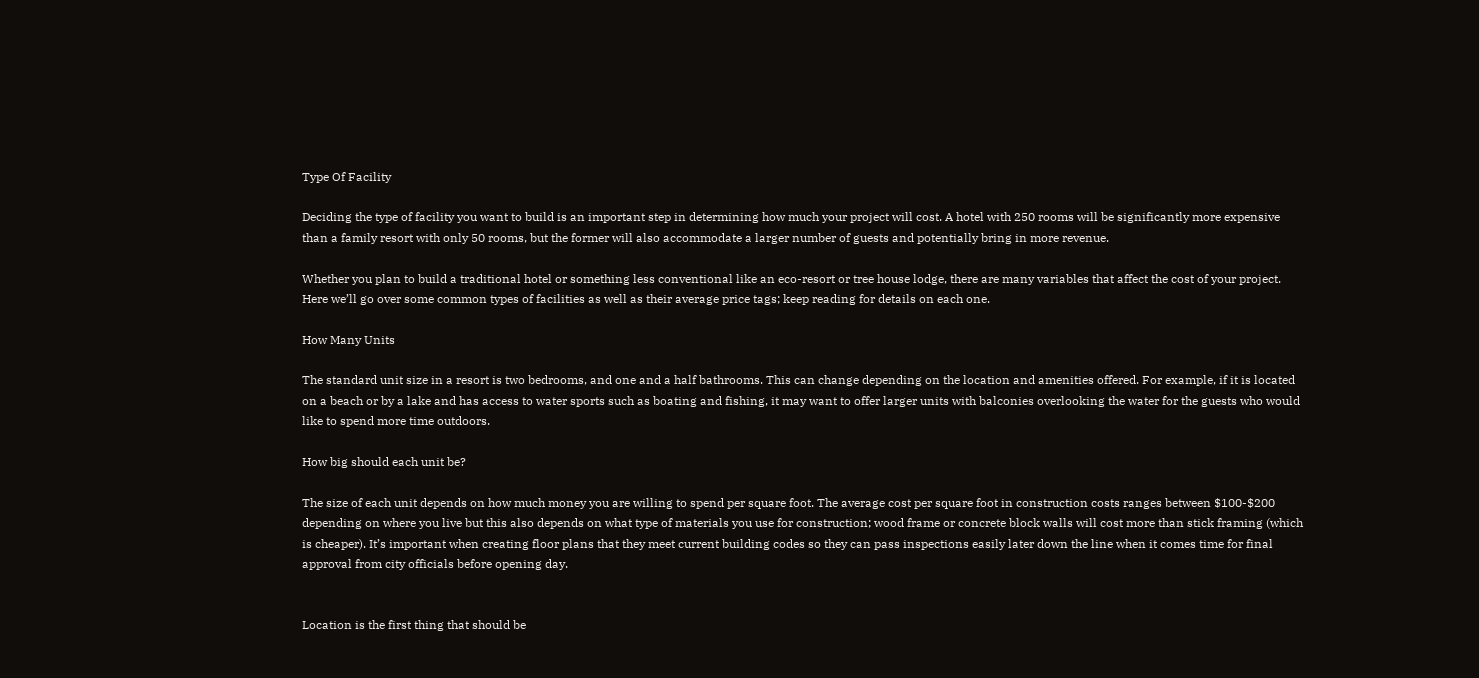Type Of Facility

Deciding the type of facility you want to build is an important step in determining how much your project will cost. A hotel with 250 rooms will be significantly more expensive than a family resort with only 50 rooms, but the former will also accommodate a larger number of guests and potentially bring in more revenue.

Whether you plan to build a traditional hotel or something less conventional like an eco-resort or tree house lodge, there are many variables that affect the cost of your project. Here we’ll go over some common types of facilities as well as their average price tags; keep reading for details on each one.

How Many Units

The standard unit size in a resort is two bedrooms, and one and a half bathrooms. This can change depending on the location and amenities offered. For example, if it is located on a beach or by a lake and has access to water sports such as boating and fishing, it may want to offer larger units with balconies overlooking the water for the guests who would like to spend more time outdoors.

How big should each unit be?

The size of each unit depends on how much money you are willing to spend per square foot. The average cost per square foot in construction costs ranges between $100-$200 depending on where you live but this also depends on what type of materials you use for construction; wood frame or concrete block walls will cost more than stick framing (which is cheaper). It’s important when creating floor plans that they meet current building codes so they can pass inspections easily later down the line when it comes time for final approval from city officials before opening day.


Location is the first thing that should be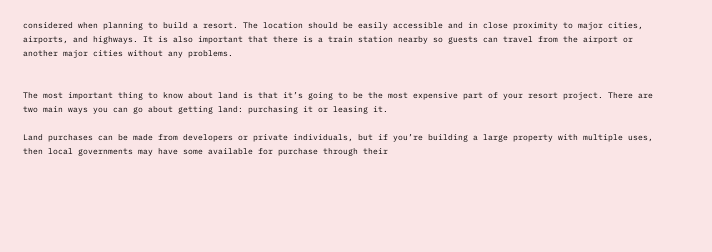considered when planning to build a resort. The location should be easily accessible and in close proximity to major cities, airports, and highways. It is also important that there is a train station nearby so guests can travel from the airport or another major cities without any problems.


The most important thing to know about land is that it’s going to be the most expensive part of your resort project. There are two main ways you can go about getting land: purchasing it or leasing it.

Land purchases can be made from developers or private individuals, but if you’re building a large property with multiple uses, then local governments may have some available for purchase through their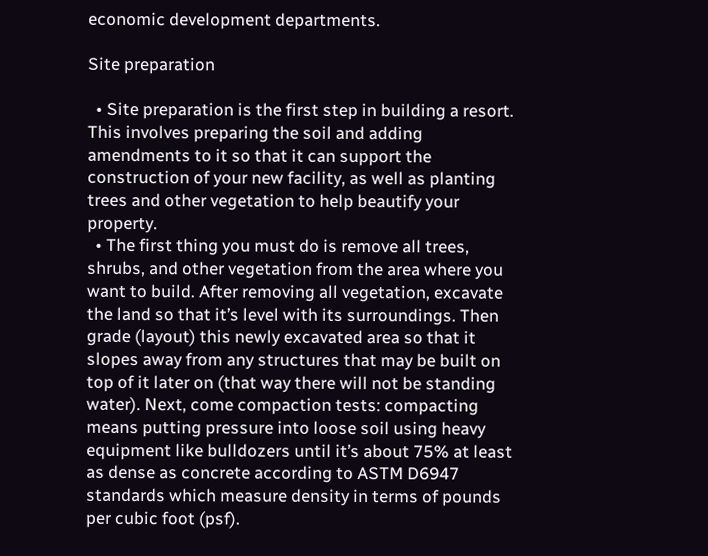economic development departments.

Site preparation

  • Site preparation is the first step in building a resort. This involves preparing the soil and adding amendments to it so that it can support the construction of your new facility, as well as planting trees and other vegetation to help beautify your property.
  • The first thing you must do is remove all trees, shrubs, and other vegetation from the area where you want to build. After removing all vegetation, excavate the land so that it’s level with its surroundings. Then grade (layout) this newly excavated area so that it slopes away from any structures that may be built on top of it later on (that way there will not be standing water). Next, come compaction tests: compacting means putting pressure into loose soil using heavy equipment like bulldozers until it’s about 75% at least as dense as concrete according to ASTM D6947 standards which measure density in terms of pounds per cubic foot (psf).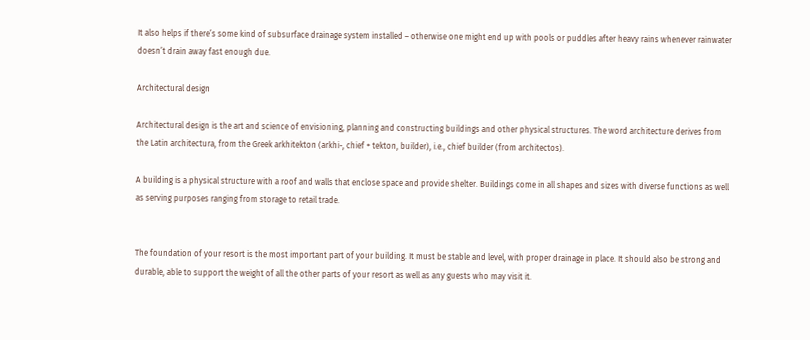It also helps if there’s some kind of subsurface drainage system installed – otherwise one might end up with pools or puddles after heavy rains whenever rainwater doesn’t drain away fast enough due.

Architectural design

Architectural design is the art and science of envisioning, planning and constructing buildings and other physical structures. The word architecture derives from the Latin architectura, from the Greek arkhitekton (arkhi-, chief + tekton, builder), i.e., chief builder (from architectos).

A building is a physical structure with a roof and walls that enclose space and provide shelter. Buildings come in all shapes and sizes with diverse functions as well as serving purposes ranging from storage to retail trade.


The foundation of your resort is the most important part of your building. It must be stable and level, with proper drainage in place. It should also be strong and durable, able to support the weight of all the other parts of your resort as well as any guests who may visit it.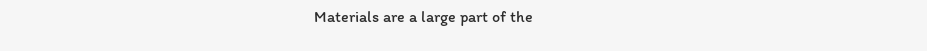Materials are a large part of the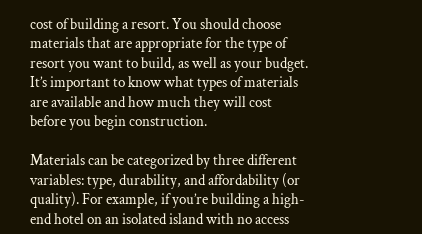cost of building a resort. You should choose materials that are appropriate for the type of resort you want to build, as well as your budget. It’s important to know what types of materials are available and how much they will cost before you begin construction.

Materials can be categorized by three different variables: type, durability, and affordability (or quality). For example, if you’re building a high-end hotel on an isolated island with no access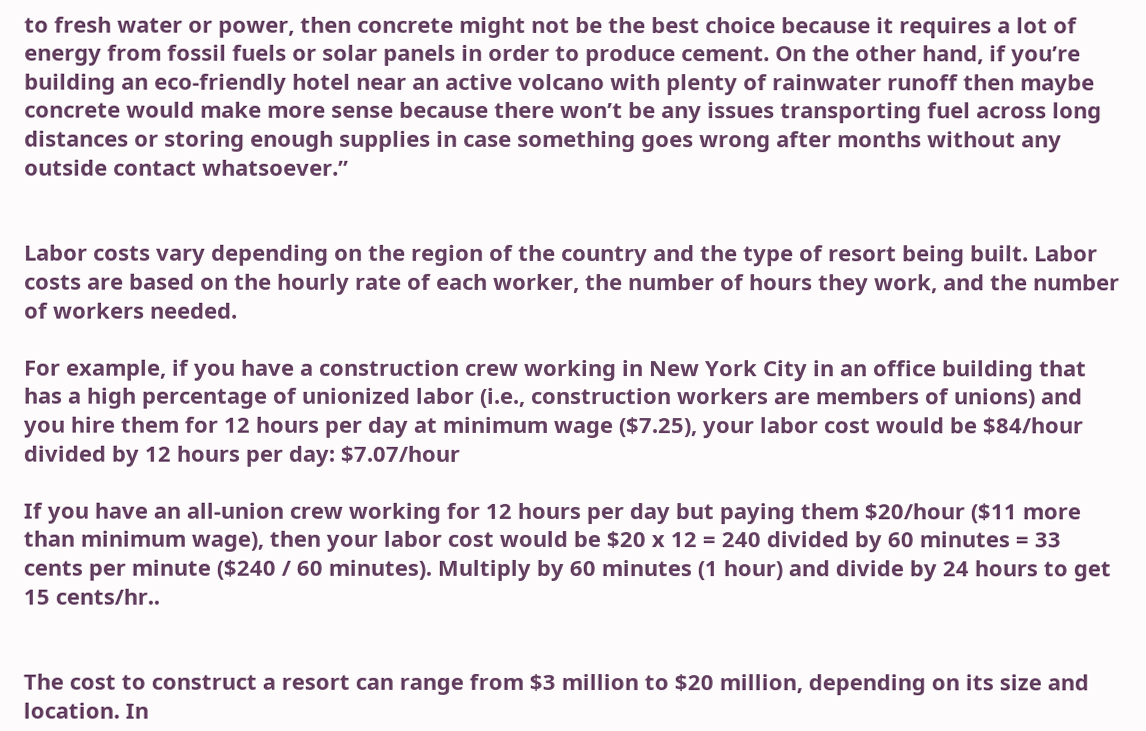to fresh water or power, then concrete might not be the best choice because it requires a lot of energy from fossil fuels or solar panels in order to produce cement. On the other hand, if you’re building an eco-friendly hotel near an active volcano with plenty of rainwater runoff then maybe concrete would make more sense because there won’t be any issues transporting fuel across long distances or storing enough supplies in case something goes wrong after months without any outside contact whatsoever.”


Labor costs vary depending on the region of the country and the type of resort being built. Labor costs are based on the hourly rate of each worker, the number of hours they work, and the number of workers needed.

For example, if you have a construction crew working in New York City in an office building that has a high percentage of unionized labor (i.e., construction workers are members of unions) and you hire them for 12 hours per day at minimum wage ($7.25), your labor cost would be $84/hour divided by 12 hours per day: $7.07/hour

If you have an all-union crew working for 12 hours per day but paying them $20/hour ($11 more than minimum wage), then your labor cost would be $20 x 12 = 240 divided by 60 minutes = 33 cents per minute ($240 / 60 minutes). Multiply by 60 minutes (1 hour) and divide by 24 hours to get 15 cents/hr..


The cost to construct a resort can range from $3 million to $20 million, depending on its size and location. In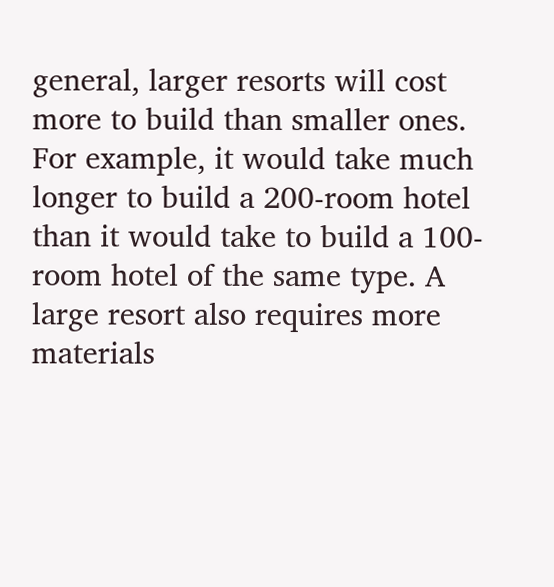general, larger resorts will cost more to build than smaller ones. For example, it would take much longer to build a 200-room hotel than it would take to build a 100-room hotel of the same type. A large resort also requires more materials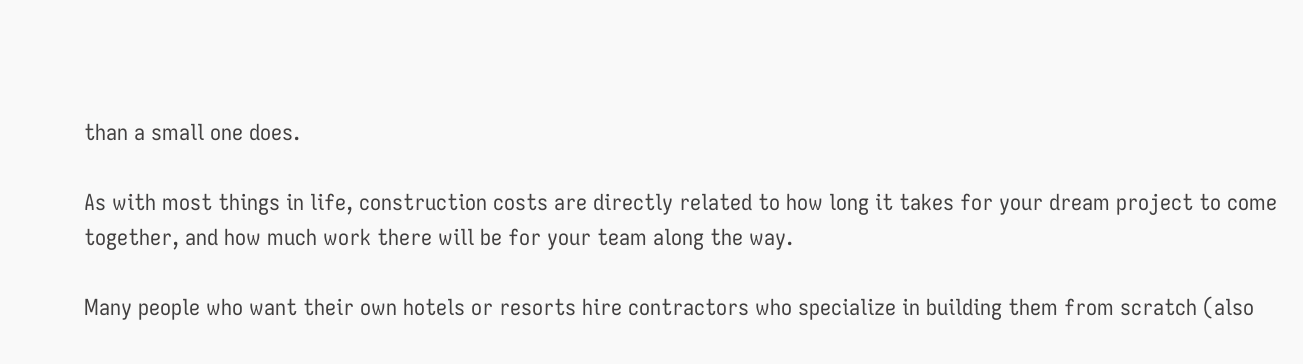than a small one does.

As with most things in life, construction costs are directly related to how long it takes for your dream project to come together, and how much work there will be for your team along the way.

Many people who want their own hotels or resorts hire contractors who specialize in building them from scratch (also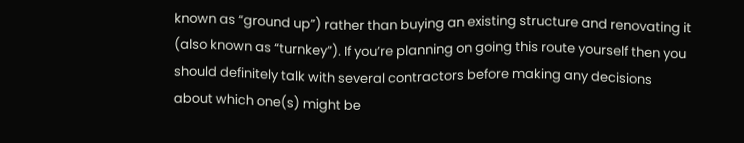known as “ground up”) rather than buying an existing structure and renovating it (also known as “turnkey”). If you’re planning on going this route yourself then you should definitely talk with several contractors before making any decisions about which one(s) might be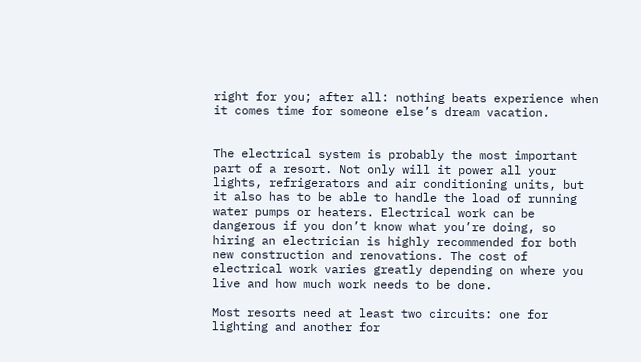right for you; after all: nothing beats experience when it comes time for someone else’s dream vacation.


The electrical system is probably the most important part of a resort. Not only will it power all your lights, refrigerators and air conditioning units, but it also has to be able to handle the load of running water pumps or heaters. Electrical work can be dangerous if you don’t know what you’re doing, so hiring an electrician is highly recommended for both new construction and renovations. The cost of electrical work varies greatly depending on where you live and how much work needs to be done.

Most resorts need at least two circuits: one for lighting and another for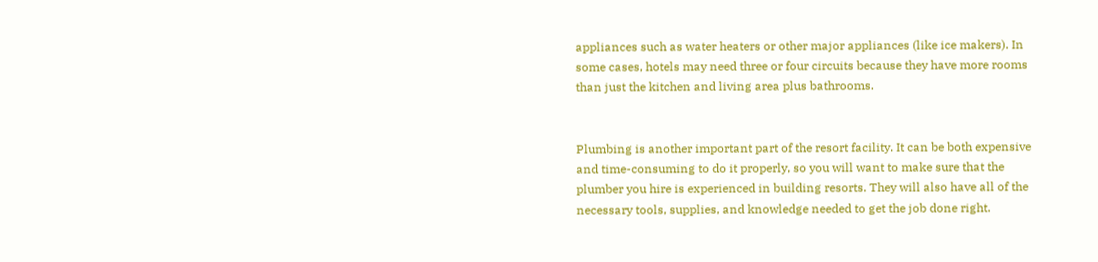appliances such as water heaters or other major appliances (like ice makers). In some cases, hotels may need three or four circuits because they have more rooms than just the kitchen and living area plus bathrooms.


Plumbing is another important part of the resort facility. It can be both expensive and time-consuming to do it properly, so you will want to make sure that the plumber you hire is experienced in building resorts. They will also have all of the necessary tools, supplies, and knowledge needed to get the job done right.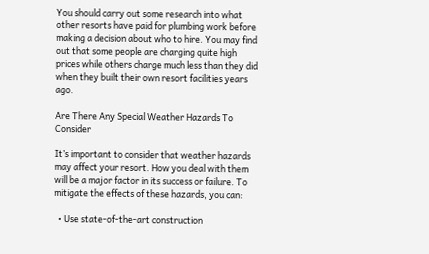You should carry out some research into what other resorts have paid for plumbing work before making a decision about who to hire. You may find out that some people are charging quite high prices while others charge much less than they did when they built their own resort facilities years ago.

Are There Any Special Weather Hazards To Consider

It’s important to consider that weather hazards may affect your resort. How you deal with them will be a major factor in its success or failure. To mitigate the effects of these hazards, you can:

  • Use state-of-the-art construction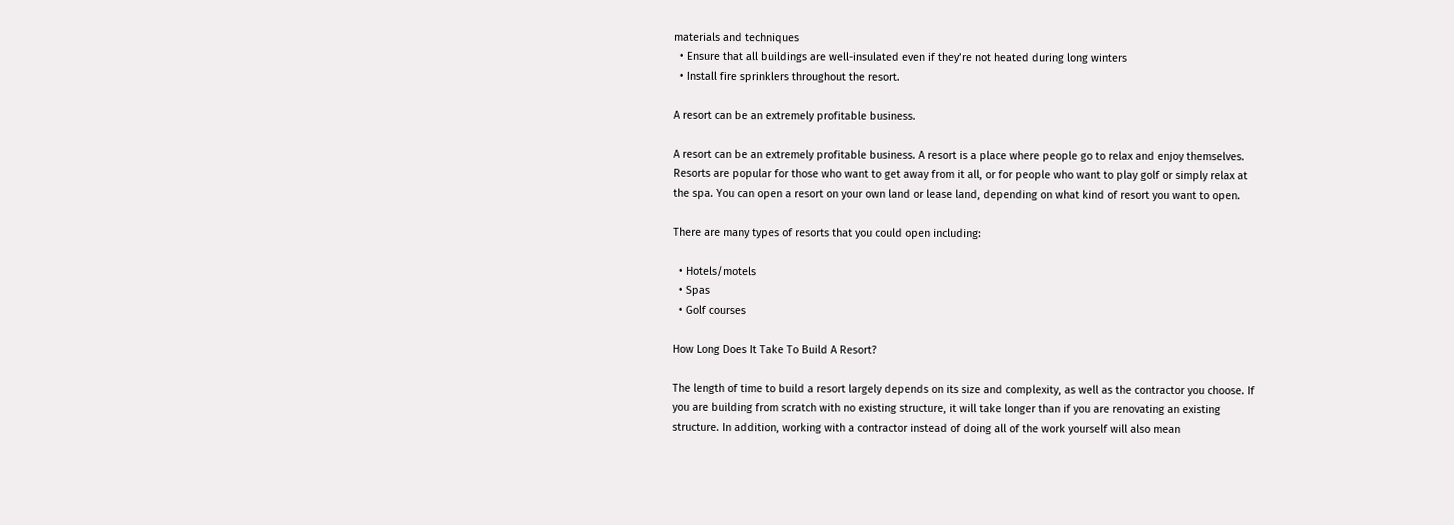materials and techniques
  • Ensure that all buildings are well-insulated even if they’re not heated during long winters
  • Install fire sprinklers throughout the resort.

A resort can be an extremely profitable business.

A resort can be an extremely profitable business. A resort is a place where people go to relax and enjoy themselves. Resorts are popular for those who want to get away from it all, or for people who want to play golf or simply relax at the spa. You can open a resort on your own land or lease land, depending on what kind of resort you want to open.

There are many types of resorts that you could open including:

  • Hotels/motels
  • Spas
  • Golf courses

How Long Does It Take To Build A Resort?

The length of time to build a resort largely depends on its size and complexity, as well as the contractor you choose. If you are building from scratch with no existing structure, it will take longer than if you are renovating an existing structure. In addition, working with a contractor instead of doing all of the work yourself will also mean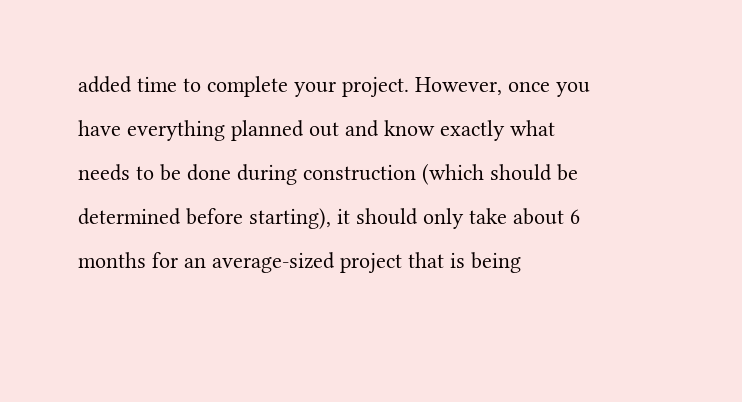added time to complete your project. However, once you have everything planned out and know exactly what needs to be done during construction (which should be determined before starting), it should only take about 6 months for an average-sized project that is being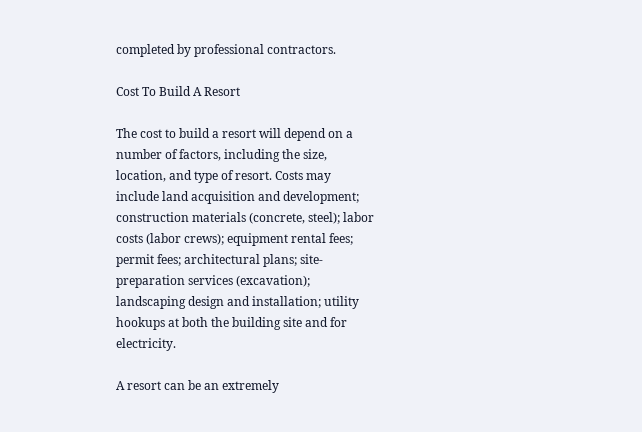completed by professional contractors.

Cost To Build A Resort

The cost to build a resort will depend on a number of factors, including the size, location, and type of resort. Costs may include land acquisition and development; construction materials (concrete, steel); labor costs (labor crews); equipment rental fees; permit fees; architectural plans; site-preparation services (excavation); landscaping design and installation; utility hookups at both the building site and for electricity.

A resort can be an extremely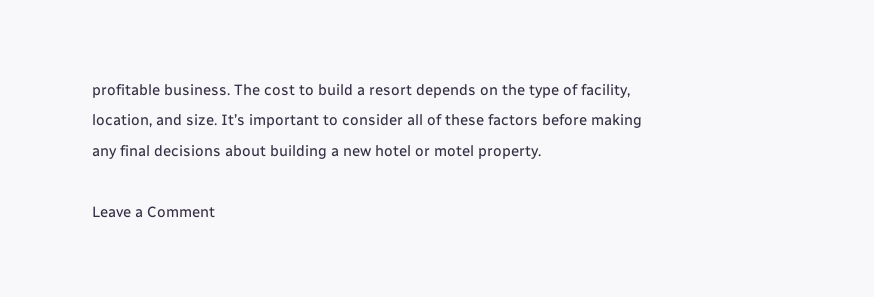profitable business. The cost to build a resort depends on the type of facility, location, and size. It’s important to consider all of these factors before making any final decisions about building a new hotel or motel property.

Leave a Comment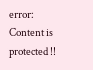error: Content is protected !!